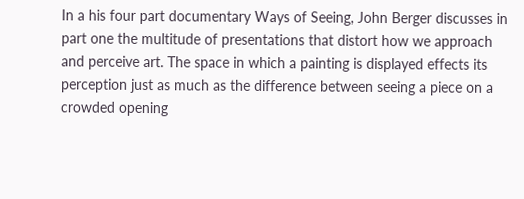In a his four part documentary Ways of Seeing, John Berger discusses in part one the multitude of presentations that distort how we approach and perceive art. The space in which a painting is displayed effects its perception just as much as the difference between seeing a piece on a crowded opening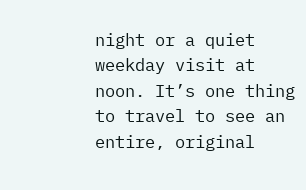night or a quiet weekday visit at noon. It’s one thing to travel to see an entire, original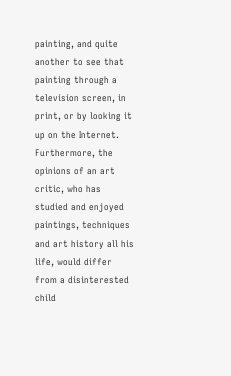painting, and quite another to see that painting through a television screen, in print, or by looking it up on the Internet. Furthermore, the opinions of an art critic, who has studied and enjoyed paintings, techniques and art history all his life, would differ from a disinterested child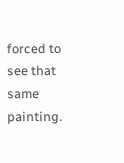forced to see that same painting.